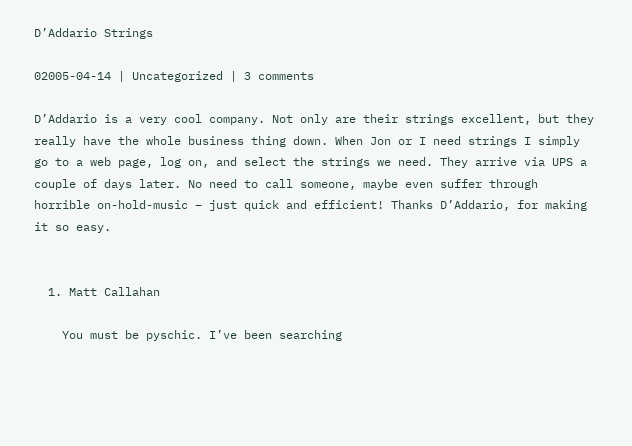D’Addario Strings

02005-04-14 | Uncategorized | 3 comments

D’Addario is a very cool company. Not only are their strings excellent, but they really have the whole business thing down. When Jon or I need strings I simply go to a web page, log on, and select the strings we need. They arrive via UPS a couple of days later. No need to call someone, maybe even suffer through horrible on-hold-music – just quick and efficient! Thanks D’Addario, for making it so easy.


  1. Matt Callahan

    You must be pyschic. I’ve been searching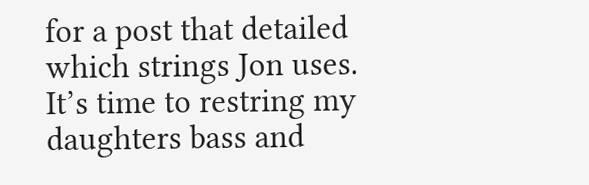for a post that detailed which strings Jon uses. It’s time to restring my daughters bass and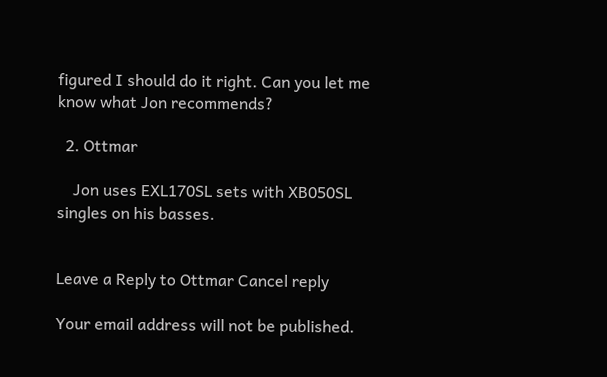figured I should do it right. Can you let me know what Jon recommends?

  2. Ottmar

    Jon uses EXL170SL sets with XB050SL singles on his basses.


Leave a Reply to Ottmar Cancel reply

Your email address will not be published.